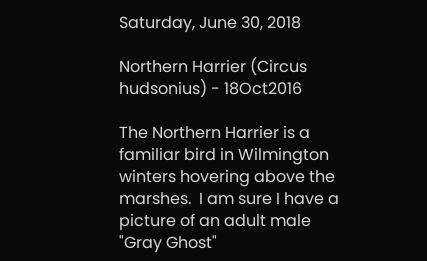Saturday, June 30, 2018

Northern Harrier (Circus hudsonius) - 18Oct2016

The Northern Harrier is a familiar bird in Wilmington winters hovering above the marshes.  I am sure I have a picture of an adult male "Gray Ghost"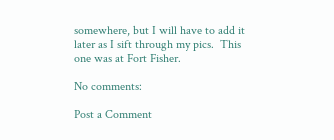somewhere, but I will have to add it later as I sift through my pics.  This one was at Fort Fisher.

No comments:

Post a Comment